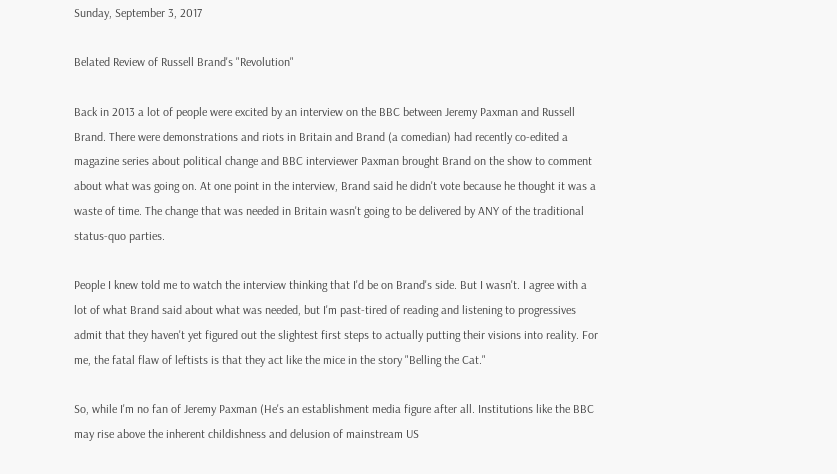Sunday, September 3, 2017

Belated Review of Russell Brand's "Revolution"

Back in 2013 a lot of people were excited by an interview on the BBC between Jeremy Paxman and Russell Brand. There were demonstrations and riots in Britain and Brand (a comedian) had recently co-edited a magazine series about political change and BBC interviewer Paxman brought Brand on the show to comment about what was going on. At one point in the interview, Brand said he didn't vote because he thought it was a waste of time. The change that was needed in Britain wasn't going to be delivered by ANY of the traditional status-quo parties.

People I knew told me to watch the interview thinking that I'd be on Brand's side. But I wasn't. I agree with a lot of what Brand said about what was needed, but I'm past-tired of reading and listening to progressives admit that they haven't yet figured out the slightest first steps to actually putting their visions into reality. For me, the fatal flaw of leftists is that they act like the mice in the story "Belling the Cat."

So, while I'm no fan of Jeremy Paxman (He's an establishment media figure after all. Institutions like the BBC may rise above the inherent childishness and delusion of mainstream US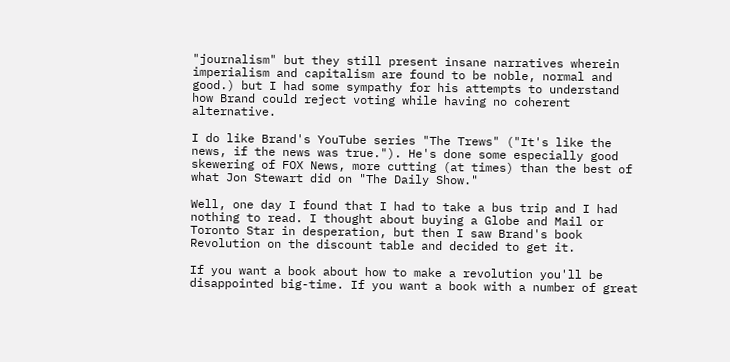"journalism" but they still present insane narratives wherein imperialism and capitalism are found to be noble, normal and good.) but I had some sympathy for his attempts to understand how Brand could reject voting while having no coherent alternative.

I do like Brand's YouTube series "The Trews" ("It's like the news, if the news was true."). He's done some especially good skewering of FOX News, more cutting (at times) than the best of what Jon Stewart did on "The Daily Show."

Well, one day I found that I had to take a bus trip and I had nothing to read. I thought about buying a Globe and Mail or Toronto Star in desperation, but then I saw Brand's book Revolution on the discount table and decided to get it.

If you want a book about how to make a revolution you'll be disappointed big-time. If you want a book with a number of great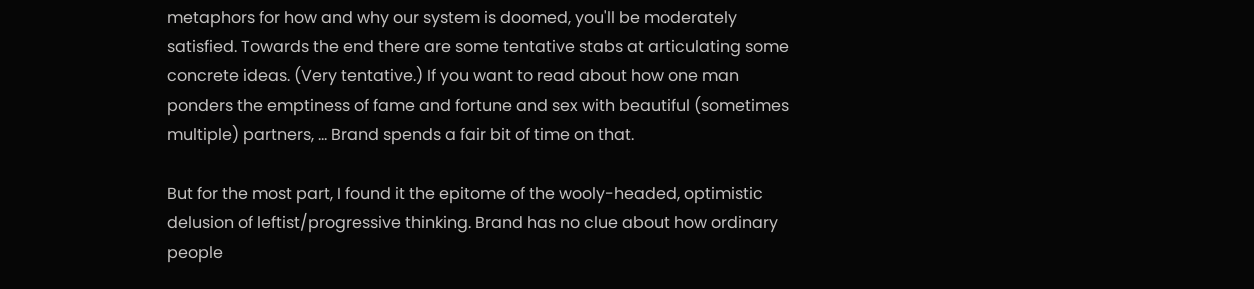metaphors for how and why our system is doomed, you'll be moderately satisfied. Towards the end there are some tentative stabs at articulating some concrete ideas. (Very tentative.) If you want to read about how one man ponders the emptiness of fame and fortune and sex with beautiful (sometimes multiple) partners, ... Brand spends a fair bit of time on that.

But for the most part, I found it the epitome of the wooly-headed, optimistic delusion of leftist/progressive thinking. Brand has no clue about how ordinary people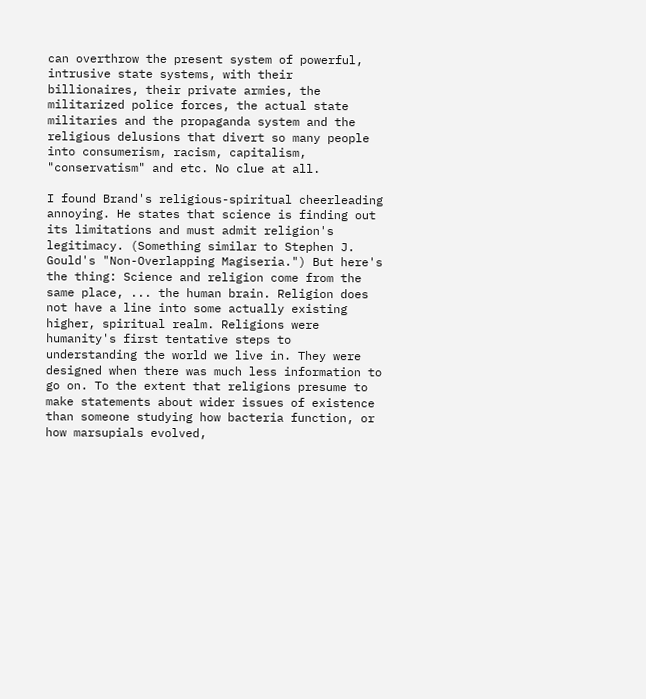can overthrow the present system of powerful, intrusive state systems, with their billionaires, their private armies, the militarized police forces, the actual state militaries and the propaganda system and the religious delusions that divert so many people into consumerism, racism, capitalism, "conservatism" and etc. No clue at all.

I found Brand's religious-spiritual cheerleading annoying. He states that science is finding out its limitations and must admit religion's legitimacy. (Something similar to Stephen J. Gould's "Non-Overlapping Magiseria.") But here's the thing: Science and religion come from the same place, ... the human brain. Religion does not have a line into some actually existing higher, spiritual realm. Religions were humanity's first tentative steps to understanding the world we live in. They were designed when there was much less information to go on. To the extent that religions presume to make statements about wider issues of existence than someone studying how bacteria function, or how marsupials evolved,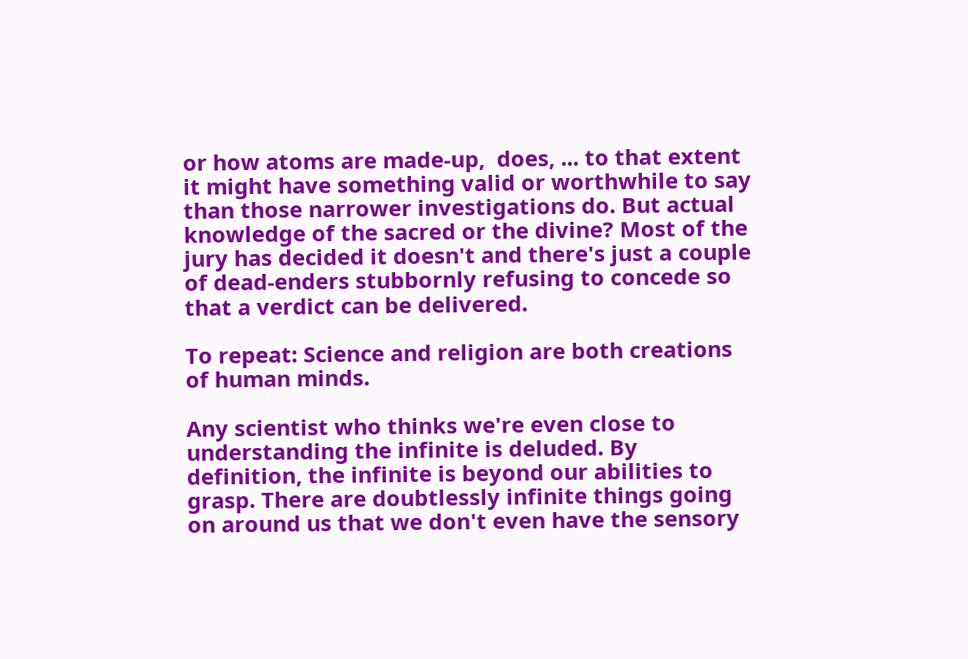or how atoms are made-up,  does, ... to that extent it might have something valid or worthwhile to say than those narrower investigations do. But actual knowledge of the sacred or the divine? Most of the jury has decided it doesn't and there's just a couple of dead-enders stubbornly refusing to concede so that a verdict can be delivered.

To repeat: Science and religion are both creations of human minds.

Any scientist who thinks we're even close to understanding the infinite is deluded. By definition, the infinite is beyond our abilities to grasp. There are doubtlessly infinite things going on around us that we don't even have the sensory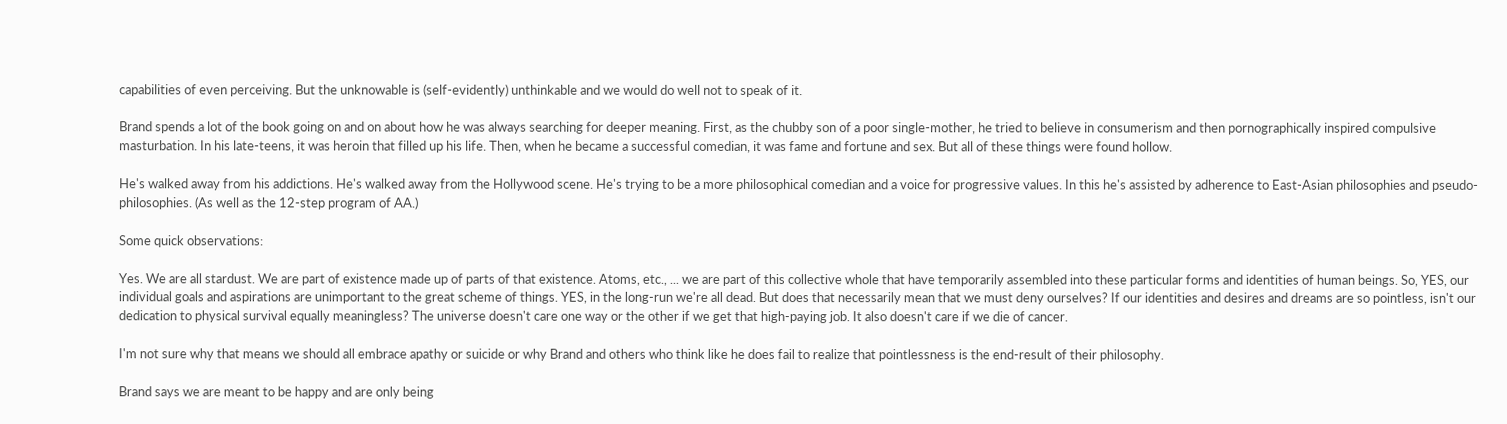capabilities of even perceiving. But the unknowable is (self-evidently) unthinkable and we would do well not to speak of it.

Brand spends a lot of the book going on and on about how he was always searching for deeper meaning. First, as the chubby son of a poor single-mother, he tried to believe in consumerism and then pornographically inspired compulsive masturbation. In his late-teens, it was heroin that filled up his life. Then, when he became a successful comedian, it was fame and fortune and sex. But all of these things were found hollow.

He's walked away from his addictions. He's walked away from the Hollywood scene. He's trying to be a more philosophical comedian and a voice for progressive values. In this he's assisted by adherence to East-Asian philosophies and pseudo-philosophies. (As well as the 12-step program of AA.)

Some quick observations:

Yes. We are all stardust. We are part of existence made up of parts of that existence. Atoms, etc., ... we are part of this collective whole that have temporarily assembled into these particular forms and identities of human beings. So, YES, our individual goals and aspirations are unimportant to the great scheme of things. YES, in the long-run we're all dead. But does that necessarily mean that we must deny ourselves? If our identities and desires and dreams are so pointless, isn't our dedication to physical survival equally meaningless? The universe doesn't care one way or the other if we get that high-paying job. It also doesn't care if we die of cancer.

I'm not sure why that means we should all embrace apathy or suicide or why Brand and others who think like he does fail to realize that pointlessness is the end-result of their philosophy.

Brand says we are meant to be happy and are only being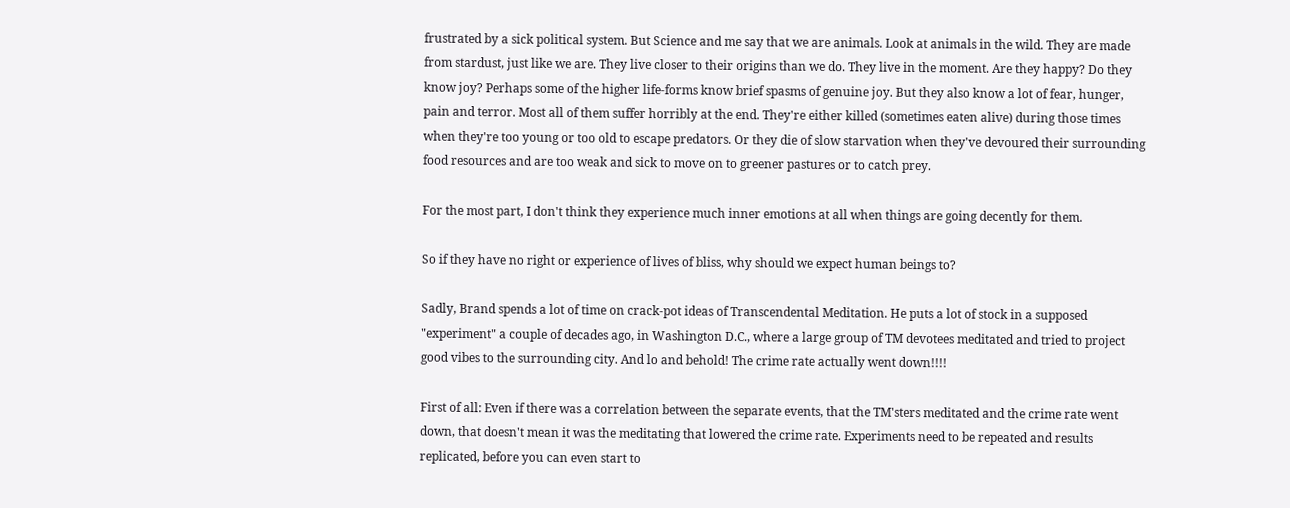frustrated by a sick political system. But Science and me say that we are animals. Look at animals in the wild. They are made from stardust, just like we are. They live closer to their origins than we do. They live in the moment. Are they happy? Do they know joy? Perhaps some of the higher life-forms know brief spasms of genuine joy. But they also know a lot of fear, hunger, pain and terror. Most all of them suffer horribly at the end. They're either killed (sometimes eaten alive) during those times when they're too young or too old to escape predators. Or they die of slow starvation when they've devoured their surrounding food resources and are too weak and sick to move on to greener pastures or to catch prey.

For the most part, I don't think they experience much inner emotions at all when things are going decently for them.

So if they have no right or experience of lives of bliss, why should we expect human beings to?

Sadly, Brand spends a lot of time on crack-pot ideas of Transcendental Meditation. He puts a lot of stock in a supposed "experiment" a couple of decades ago, in Washington D.C., where a large group of TM devotees meditated and tried to project good vibes to the surrounding city. And lo and behold! The crime rate actually went down!!!!

First of all: Even if there was a correlation between the separate events, that the TM'sters meditated and the crime rate went down, that doesn't mean it was the meditating that lowered the crime rate. Experiments need to be repeated and results replicated, before you can even start to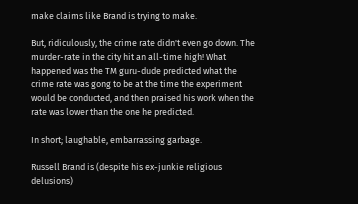make claims like Brand is trying to make.

But, ridiculously, the crime rate didn't even go down. The murder-rate in the city hit an all-time high! What happened was the TM guru-dude predicted what the crime rate was gong to be at the time the experiment would be conducted, and then praised his work when the rate was lower than the one he predicted.

In short; laughable, embarrassing garbage.

Russell Brand is (despite his ex-junkie religious delusions)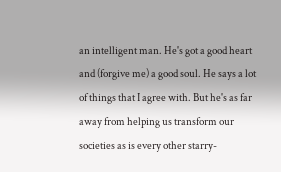an intelligent man. He's got a good heart and (forgive me) a good soul. He says a lot of things that I agree with. But he's as far away from helping us transform our societies as is every other starry-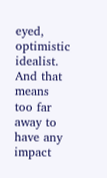eyed, optimistic idealist. And that means too far away to have any impact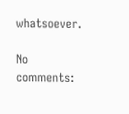whatsoever.

No comments: